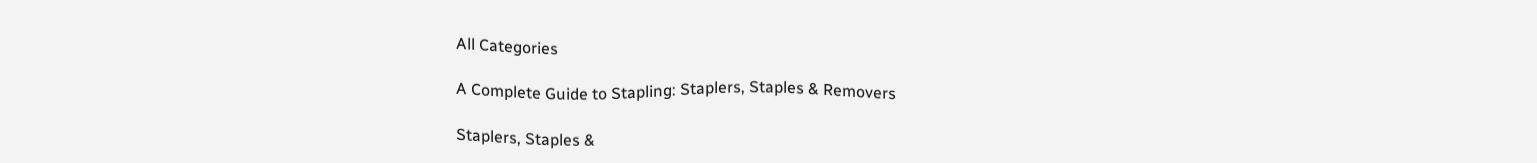All Categories

A Complete Guide to Stapling: Staplers, Staples & Removers

Staplers, Staples &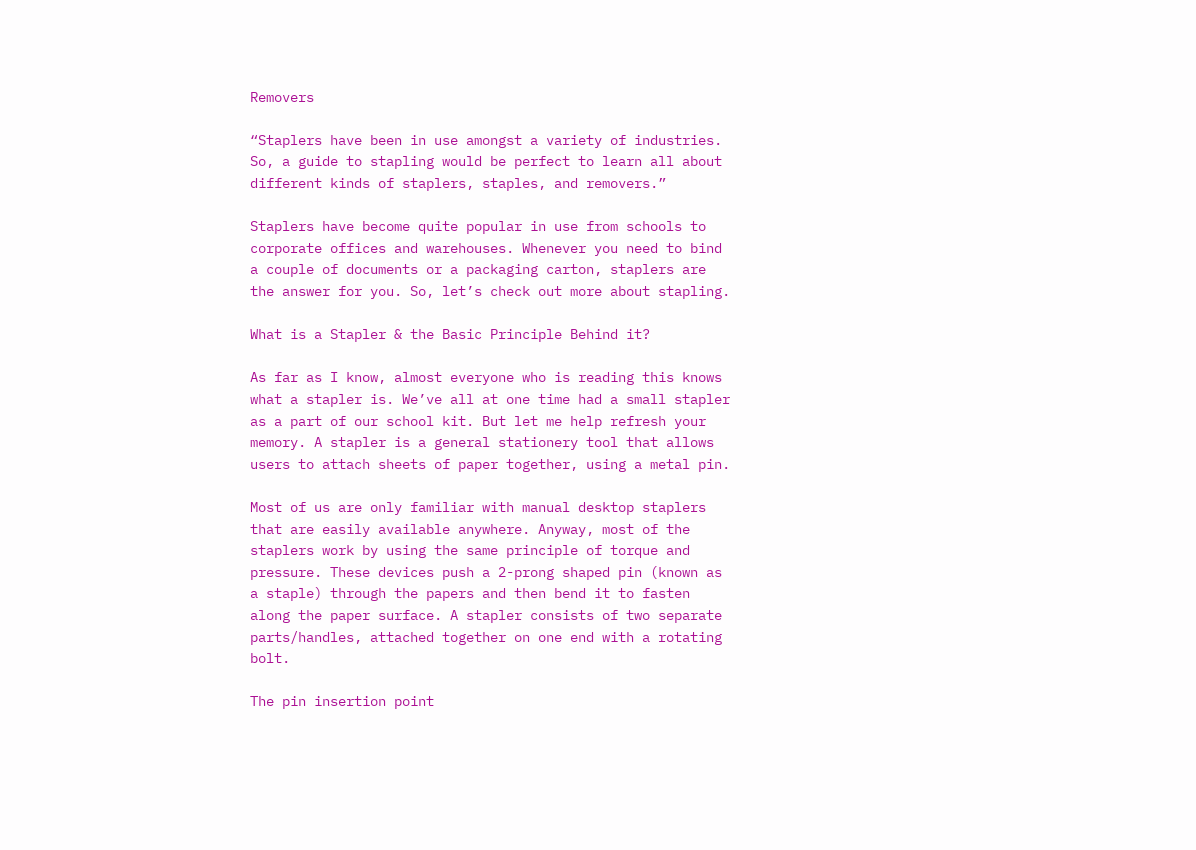Removers

“Staplers have been in use amongst a variety of industries. So, a guide to stapling would be perfect to learn all about different kinds of staplers, staples, and removers.”

Staplers have become quite popular in use from schools to corporate offices and warehouses. Whenever you need to bind a couple of documents or a packaging carton, staplers are the answer for you. So, let’s check out more about stapling.

What is a Stapler & the Basic Principle Behind it?

As far as I know, almost everyone who is reading this knows what a stapler is. We’ve all at one time had a small stapler as a part of our school kit. But let me help refresh your memory. A stapler is a general stationery tool that allows users to attach sheets of paper together, using a metal pin.

Most of us are only familiar with manual desktop staplers that are easily available anywhere. Anyway, most of the staplers work by using the same principle of torque and pressure. These devices push a 2-prong shaped pin (known as a staple) through the papers and then bend it to fasten along the paper surface. A stapler consists of two separate parts/handles, attached together on one end with a rotating bolt.

The pin insertion point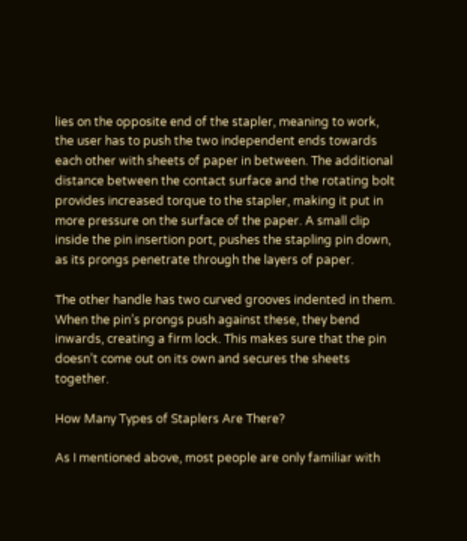lies on the opposite end of the stapler, meaning to work, the user has to push the two independent ends towards each other with sheets of paper in between. The additional distance between the contact surface and the rotating bolt provides increased torque to the stapler, making it put in more pressure on the surface of the paper. A small clip inside the pin insertion port, pushes the stapling pin down, as its prongs penetrate through the layers of paper.

The other handle has two curved grooves indented in them. When the pin’s prongs push against these, they bend inwards, creating a firm lock. This makes sure that the pin doesn’t come out on its own and secures the sheets together.

How Many Types of Staplers Are There?

As I mentioned above, most people are only familiar with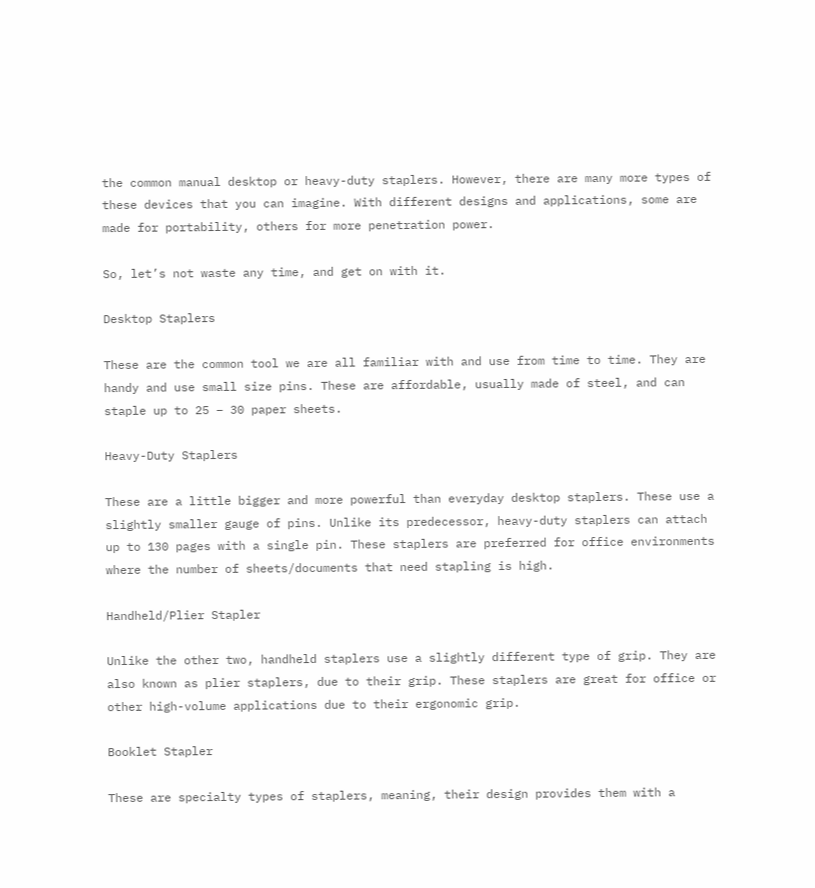the common manual desktop or heavy-duty staplers. However, there are many more types of these devices that you can imagine. With different designs and applications, some are made for portability, others for more penetration power.

So, let’s not waste any time, and get on with it.

Desktop Staplers

These are the common tool we are all familiar with and use from time to time. They are handy and use small size pins. These are affordable, usually made of steel, and can staple up to 25 – 30 paper sheets.

Heavy-Duty Staplers

These are a little bigger and more powerful than everyday desktop staplers. These use a slightly smaller gauge of pins. Unlike its predecessor, heavy-duty staplers can attach up to 130 pages with a single pin. These staplers are preferred for office environments where the number of sheets/documents that need stapling is high.

Handheld/Plier Stapler

Unlike the other two, handheld staplers use a slightly different type of grip. They are also known as plier staplers, due to their grip. These staplers are great for office or other high-volume applications due to their ergonomic grip.

Booklet Stapler

These are specialty types of staplers, meaning, their design provides them with a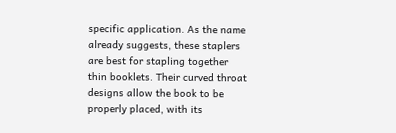specific application. As the name already suggests, these staplers are best for stapling together thin booklets. Their curved throat designs allow the book to be properly placed, with its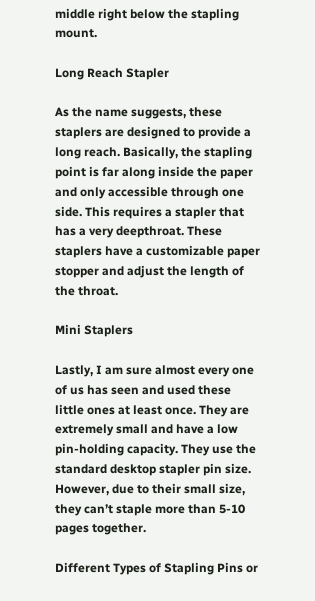middle right below the stapling mount.

Long Reach Stapler

As the name suggests, these staplers are designed to provide a long reach. Basically, the stapling point is far along inside the paper and only accessible through one side. This requires a stapler that has a very deepthroat. These staplers have a customizable paper stopper and adjust the length of the throat.

Mini Staplers

Lastly, I am sure almost every one of us has seen and used these little ones at least once. They are extremely small and have a low pin-holding capacity. They use the standard desktop stapler pin size. However, due to their small size, they can’t staple more than 5-10 pages together.

Different Types of Stapling Pins or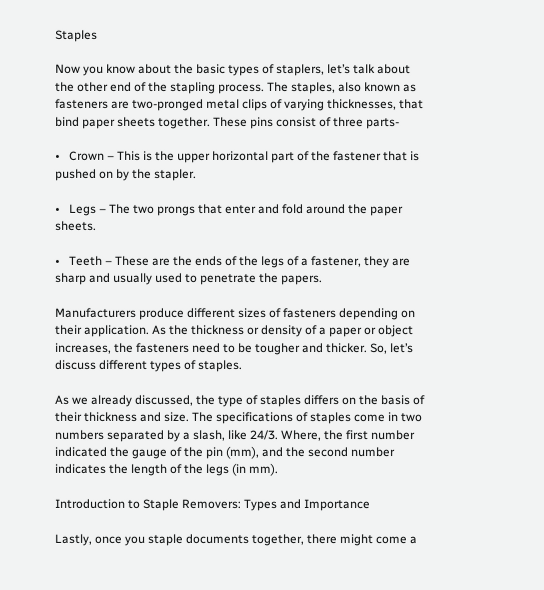Staples

Now you know about the basic types of staplers, let’s talk about the other end of the stapling process. The staples, also known as fasteners are two-pronged metal clips of varying thicknesses, that bind paper sheets together. These pins consist of three parts-

•   Crown – This is the upper horizontal part of the fastener that is pushed on by the stapler.

•   Legs – The two prongs that enter and fold around the paper sheets.

•   Teeth – These are the ends of the legs of a fastener, they are sharp and usually used to penetrate the papers.

Manufacturers produce different sizes of fasteners depending on their application. As the thickness or density of a paper or object increases, the fasteners need to be tougher and thicker. So, let’s discuss different types of staples.

As we already discussed, the type of staples differs on the basis of their thickness and size. The specifications of staples come in two numbers separated by a slash, like 24/3. Where, the first number indicated the gauge of the pin (mm), and the second number indicates the length of the legs (in mm).

Introduction to Staple Removers: Types and Importance

Lastly, once you staple documents together, there might come a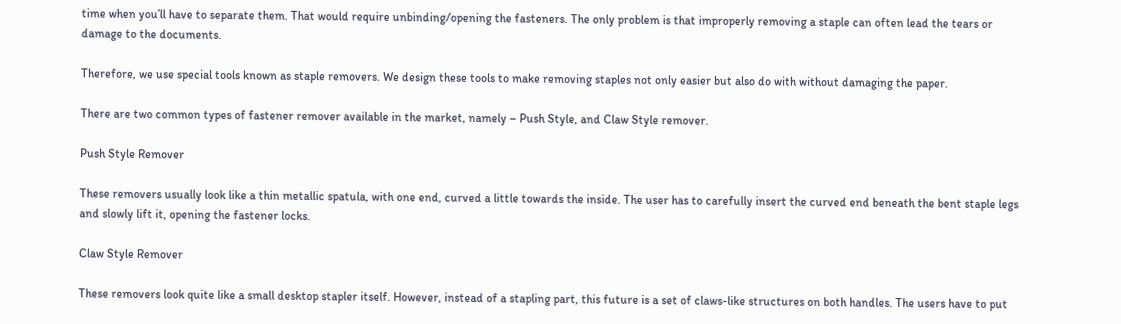time when you’ll have to separate them. That would require unbinding/opening the fasteners. The only problem is that improperly removing a staple can often lead the tears or damage to the documents.

Therefore, we use special tools known as staple removers. We design these tools to make removing staples not only easier but also do with without damaging the paper.

There are two common types of fastener remover available in the market, namely – Push Style, and Claw Style remover.

Push Style Remover

These removers usually look like a thin metallic spatula, with one end, curved a little towards the inside. The user has to carefully insert the curved end beneath the bent staple legs and slowly lift it, opening the fastener locks.

Claw Style Remover

These removers look quite like a small desktop stapler itself. However, instead of a stapling part, this future is a set of claws-like structures on both handles. The users have to put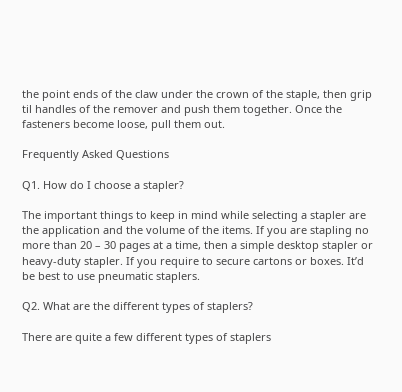the point ends of the claw under the crown of the staple, then grip til handles of the remover and push them together. Once the fasteners become loose, pull them out.

Frequently Asked Questions

Q1. How do I choose a stapler?

The important things to keep in mind while selecting a stapler are the application and the volume of the items. If you are stapling no more than 20 – 30 pages at a time, then a simple desktop stapler or heavy-duty stapler. If you require to secure cartons or boxes. It’d be best to use pneumatic staplers.

Q2. What are the different types of staplers?

There are quite a few different types of staplers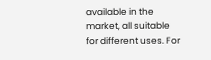available in the market, all suitable for different uses. For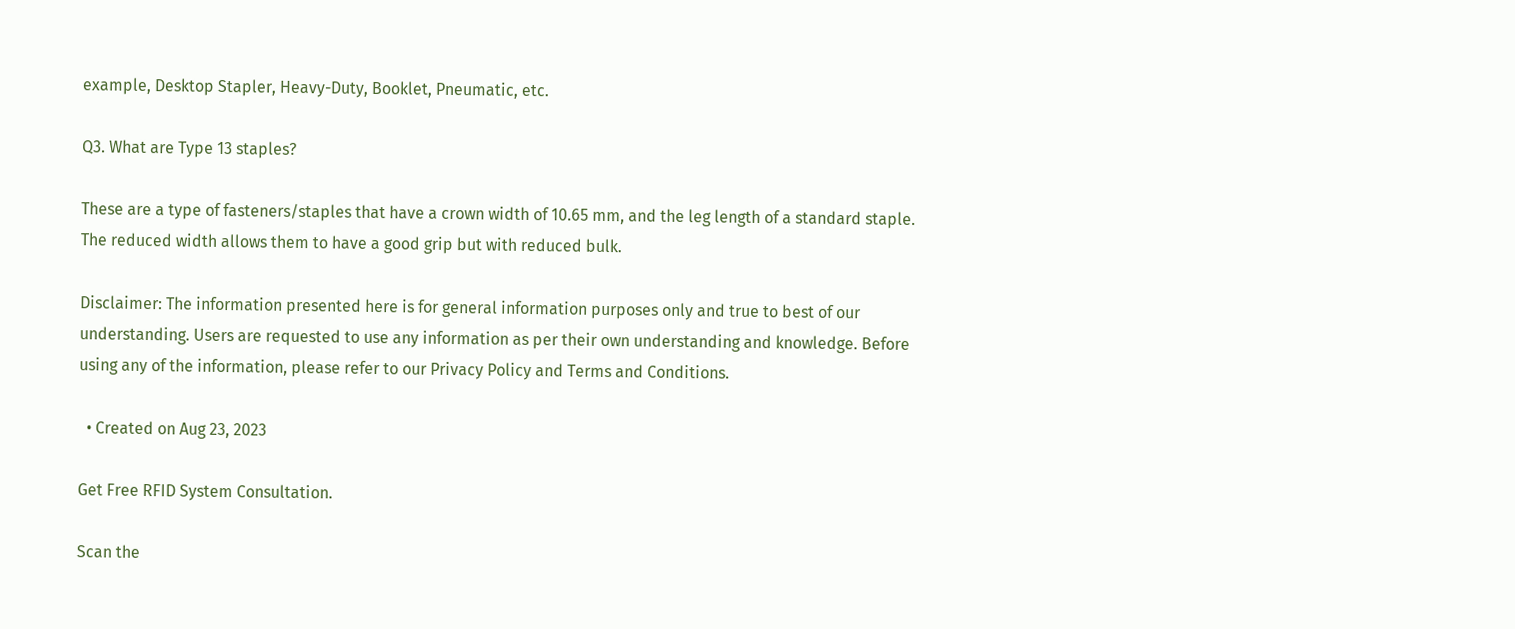example, Desktop Stapler, Heavy-Duty, Booklet, Pneumatic, etc.

Q3. What are Type 13 staples?

These are a type of fasteners/staples that have a crown width of 10.65 mm, and the leg length of a standard staple. The reduced width allows them to have a good grip but with reduced bulk.

Disclaimer: The information presented here is for general information purposes only and true to best of our understanding. Users are requested to use any information as per their own understanding and knowledge. Before using any of the information, please refer to our Privacy Policy and Terms and Conditions.

  • Created on Aug 23, 2023

Get Free RFID System Consultation.

Scan the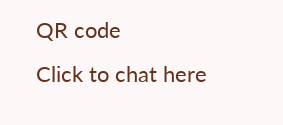QR code
Click to chat here